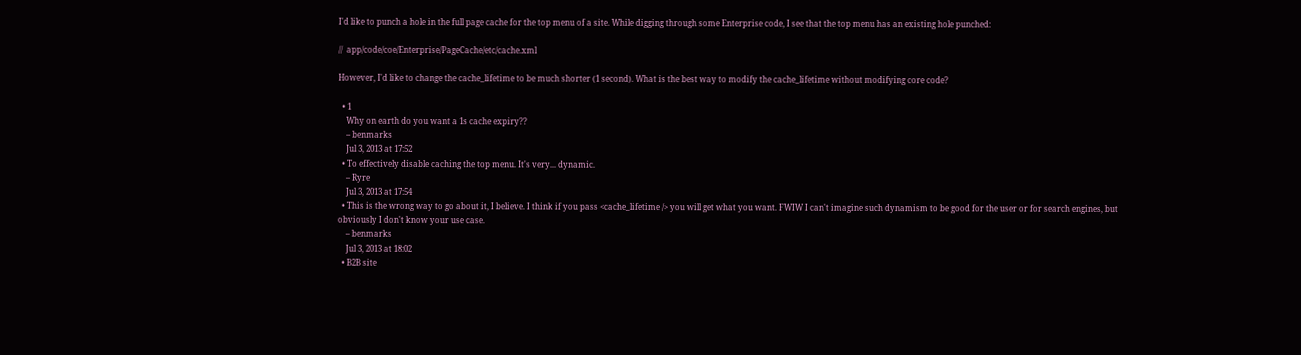I'd like to punch a hole in the full page cache for the top menu of a site. While digging through some Enterprise code, I see that the top menu has an existing hole punched:

//  app/code/coe/Enterprise/PageCache/etc/cache.xml

However, I'd like to change the cache_lifetime to be much shorter (1 second). What is the best way to modify the cache_lifetime without modifying core code?

  • 1
    Why on earth do you want a 1s cache expiry??
    – benmarks
    Jul 3, 2013 at 17:52
  • To effectively disable caching the top menu. It's very... dynamic.
    – Ryre
    Jul 3, 2013 at 17:54
  • This is the wrong way to go about it, I believe. I think if you pass <cache_lifetime /> you will get what you want. FWIW I can't imagine such dynamism to be good for the user or for search engines, but obviously I don't know your use case.
    – benmarks
    Jul 3, 2013 at 18:02
  • B2B site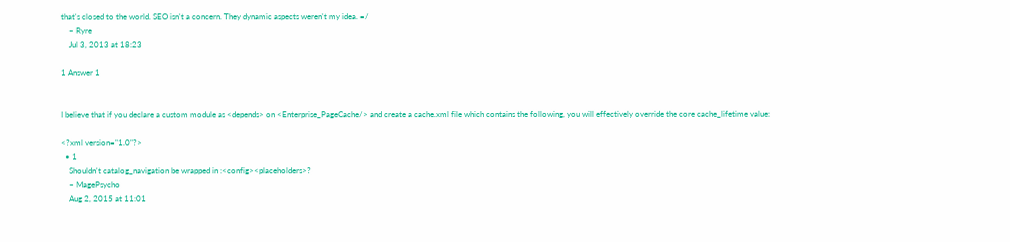that's closed to the world. SEO isn't a concern. They dynamic aspects weren't my idea. =/
    – Ryre
    Jul 3, 2013 at 18:23

1 Answer 1


I believe that if you declare a custom module as <depends> on <Enterprise_PageCache/> and create a cache.xml file which contains the following, you will effectively override the core cache_lifetime value:

<?xml version="1.0"?>
  • 1
    Shouldn't catalog_navigation be wrapped in :<config><placeholders>?
    – MagePsycho
    Aug 2, 2015 at 11:01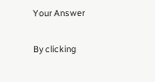Your Answer

By clicking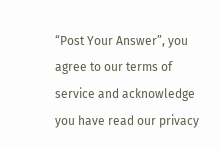“Post Your Answer”, you agree to our terms of service and acknowledge you have read our privacy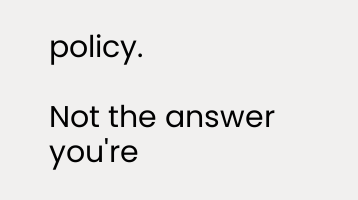policy.

Not the answer you're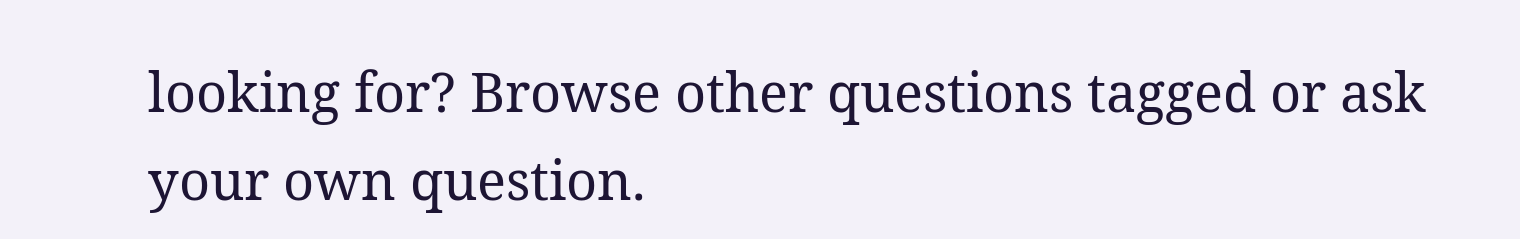looking for? Browse other questions tagged or ask your own question.